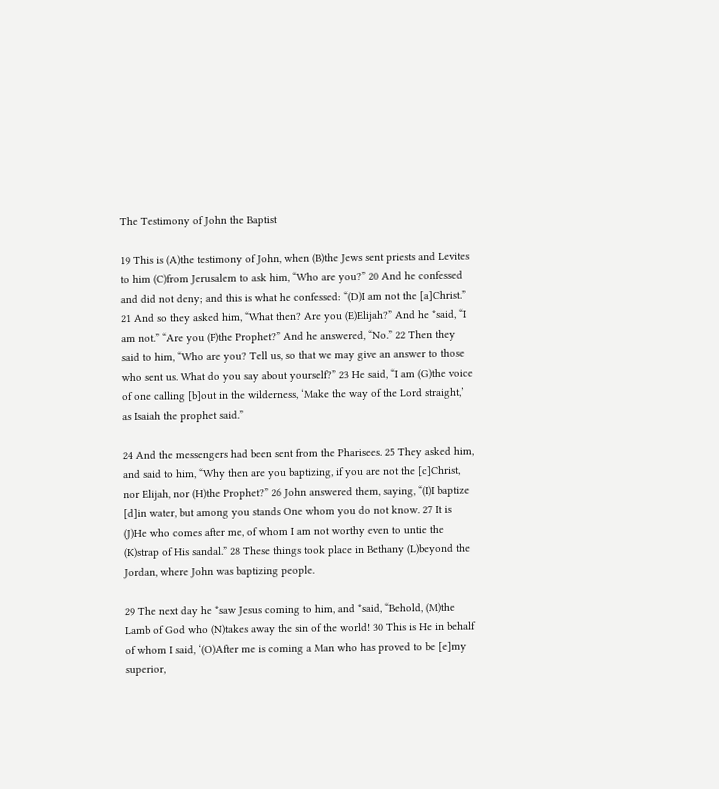The Testimony of John the Baptist

19 This is (A)the testimony of John, when (B)the Jews sent priests and Levites to him (C)from Jerusalem to ask him, “Who are you?” 20 And he confessed and did not deny; and this is what he confessed: “(D)I am not the [a]Christ.” 21 And so they asked him, “What then? Are you (E)Elijah?” And he *said, “I am not.” “Are you (F)the Prophet?” And he answered, “No.” 22 Then they said to him, “Who are you? Tell us, so that we may give an answer to those who sent us. What do you say about yourself?” 23 He said, “I am (G)the voice of one calling [b]out in the wilderness, ‘Make the way of the Lord straight,’ as Isaiah the prophet said.”

24 And the messengers had been sent from the Pharisees. 25 They asked him, and said to him, “Why then are you baptizing, if you are not the [c]Christ, nor Elijah, nor (H)the Prophet?” 26 John answered them, saying, “(I)I baptize [d]in water, but among you stands One whom you do not know. 27 It is (J)He who comes after me, of whom I am not worthy even to untie the (K)strap of His sandal.” 28 These things took place in Bethany (L)beyond the Jordan, where John was baptizing people.

29 The next day he *saw Jesus coming to him, and *said, “Behold, (M)the Lamb of God who (N)takes away the sin of the world! 30 This is He in behalf of whom I said, ‘(O)After me is coming a Man who has proved to be [e]my superior,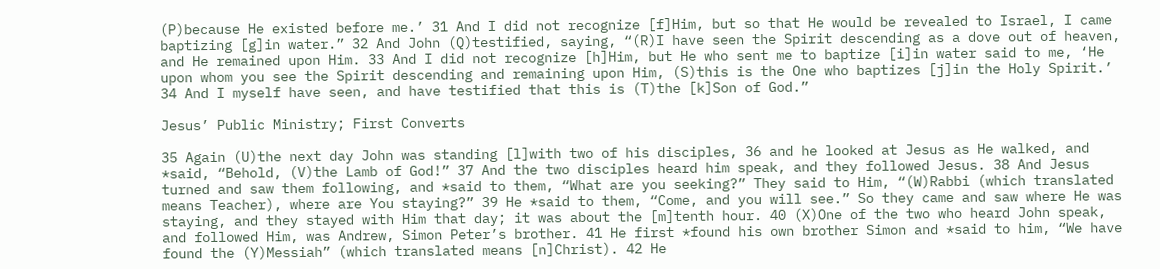(P)because He existed before me.’ 31 And I did not recognize [f]Him, but so that He would be revealed to Israel, I came baptizing [g]in water.” 32 And John (Q)testified, saying, “(R)I have seen the Spirit descending as a dove out of heaven, and He remained upon Him. 33 And I did not recognize [h]Him, but He who sent me to baptize [i]in water said to me, ‘He upon whom you see the Spirit descending and remaining upon Him, (S)this is the One who baptizes [j]in the Holy Spirit.’ 34 And I myself have seen, and have testified that this is (T)the [k]Son of God.”

Jesus’ Public Ministry; First Converts

35 Again (U)the next day John was standing [l]with two of his disciples, 36 and he looked at Jesus as He walked, and *said, “Behold, (V)the Lamb of God!” 37 And the two disciples heard him speak, and they followed Jesus. 38 And Jesus turned and saw them following, and *said to them, “What are you seeking?” They said to Him, “(W)Rabbi (which translated means Teacher), where are You staying?” 39 He *said to them, “Come, and you will see.” So they came and saw where He was staying, and they stayed with Him that day; it was about the [m]tenth hour. 40 (X)One of the two who heard John speak, and followed Him, was Andrew, Simon Peter’s brother. 41 He first *found his own brother Simon and *said to him, “We have found the (Y)Messiah” (which translated means [n]Christ). 42 He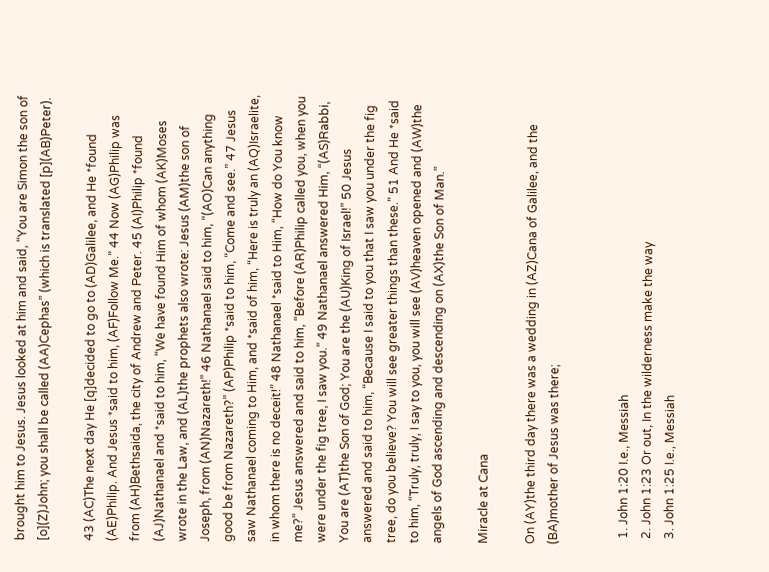brought him to Jesus. Jesus looked at him and said, “You are Simon the son of [o](Z)John; you shall be called (AA)Cephas” (which is translated [p](AB)Peter).

43 (AC)The next day He [q]decided to go to (AD)Galilee, and He *found (AE)Philip. And Jesus *said to him, (AF)Follow Me.” 44 Now (AG)Philip was from (AH)Bethsaida, the city of Andrew and Peter. 45 (AI)Philip *found (AJ)Nathanael and *said to him, “We have found Him of whom (AK)Moses wrote in the Law, and (AL)the prophets also wrote: Jesus (AM)the son of Joseph, from (AN)Nazareth!” 46 Nathanael said to him, “(AO)Can anything good be from Nazareth?” (AP)Philip *said to him, “Come and see.” 47 Jesus saw Nathanael coming to Him, and *said of him, “Here is truly an (AQ)Israelite, in whom there is no deceit!” 48 Nathanael *said to Him, “How do You know me?” Jesus answered and said to him, “Before (AR)Philip called you, when you were under the fig tree, I saw you.” 49 Nathanael answered Him, “(AS)Rabbi, You are (AT)the Son of God; You are the (AU)King of Israel!” 50 Jesus answered and said to him, “Because I said to you that I saw you under the fig tree, do you believe? You will see greater things than these.” 51 And He *said to him, “Truly, truly, I say to you, you will see (AV)heaven opened and (AW)the angels of God ascending and descending on (AX)the Son of Man.”

Miracle at Cana

On (AY)the third day there was a wedding in (AZ)Cana of Galilee, and the (BA)mother of Jesus was there;


  1. John 1:20 I.e., Messiah
  2. John 1:23 Or out, In the wilderness make the way
  3. John 1:25 I.e., Messiah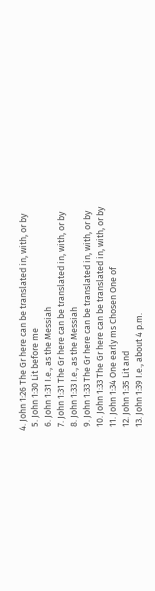4. John 1:26 The Gr here can be translated in, with, or by
  5. John 1:30 Lit before me
  6. John 1:31 I.e., as the Messiah
  7. John 1:31 The Gr here can be translated in, with, or by
  8. John 1:33 I.e., as the Messiah
  9. John 1:33 The Gr here can be translated in, with, or by
  10. John 1:33 The Gr here can be translated in, with, or by
  11. John 1:34 One early ms Chosen One of
  12. John 1:35 Lit and
  13. John 1:39 I.e., about 4 p.m.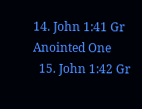14. John 1:41 Gr Anointed One
  15. John 1:42 Gr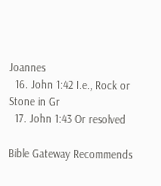Joannes
  16. John 1:42 I.e., Rock or Stone in Gr
  17. John 1:43 Or resolved

Bible Gateway Recommends